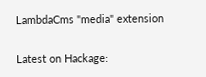LambdaCms "media" extension

Latest on Hackage: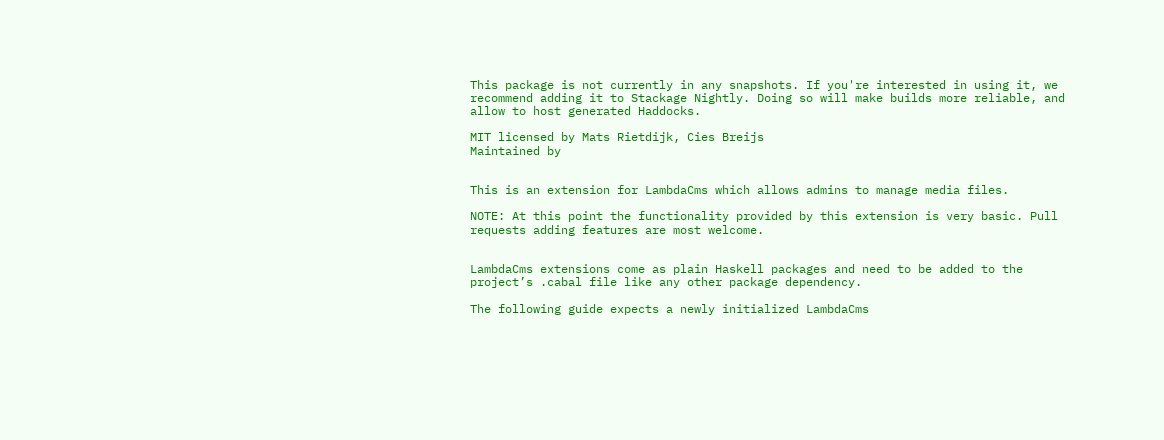This package is not currently in any snapshots. If you're interested in using it, we recommend adding it to Stackage Nightly. Doing so will make builds more reliable, and allow to host generated Haddocks.

MIT licensed by Mats Rietdijk, Cies Breijs
Maintained by


This is an extension for LambdaCms which allows admins to manage media files.

NOTE: At this point the functionality provided by this extension is very basic. Pull requests adding features are most welcome.


LambdaCms extensions come as plain Haskell packages and need to be added to the project’s .cabal file like any other package dependency.

The following guide expects a newly initialized LambdaCms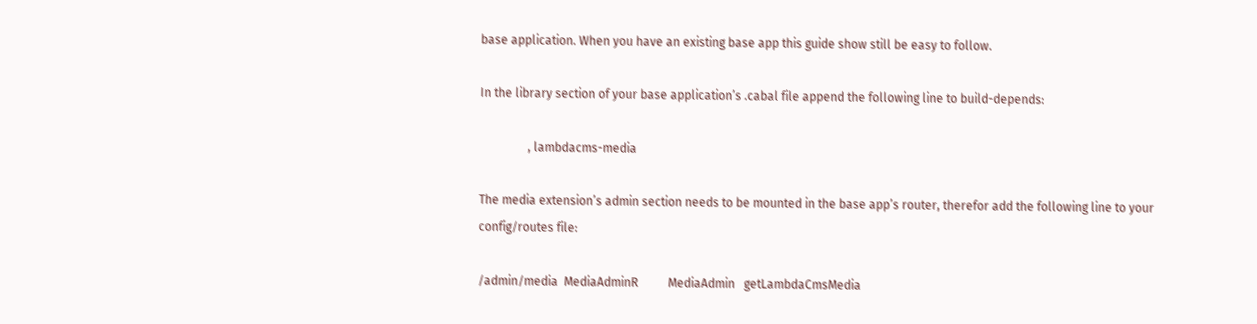base application. When you have an existing base app this guide show still be easy to follow.

In the library section of your base application’s .cabal file append the following line to build-depends:

                , lambdacms-media

The media extension’s admin section needs to be mounted in the base app’s router, therefor add the following line to your config/routes file:

/admin/media  MediaAdminR          MediaAdmin   getLambdaCmsMedia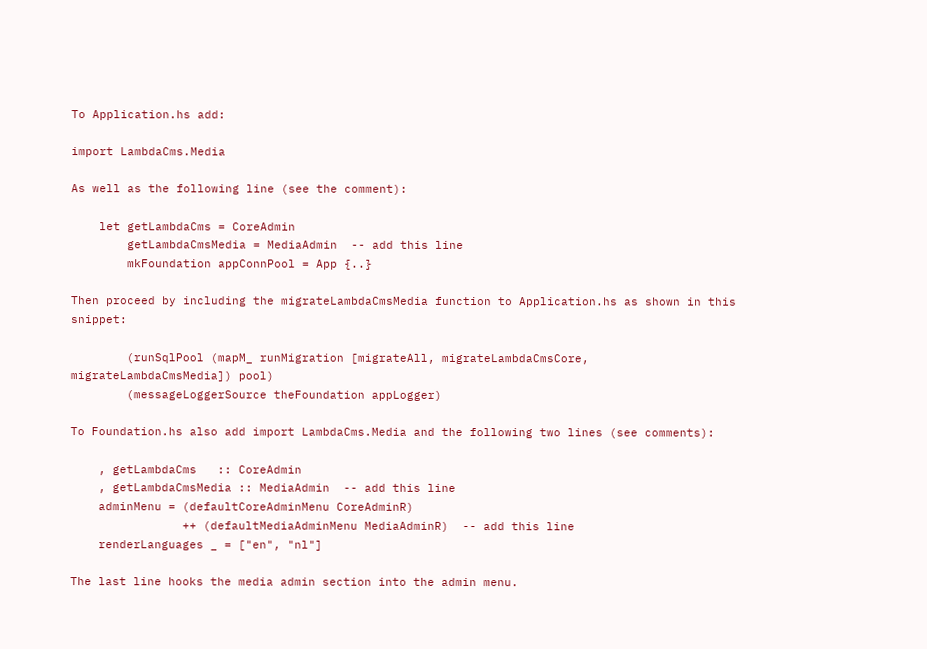To Application.hs add:

import LambdaCms.Media

As well as the following line (see the comment):

    let getLambdaCms = CoreAdmin
        getLambdaCmsMedia = MediaAdmin  -- add this line
        mkFoundation appConnPool = App {..}

Then proceed by including the migrateLambdaCmsMedia function to Application.hs as shown in this snippet:

        (runSqlPool (mapM_ runMigration [migrateAll, migrateLambdaCmsCore, migrateLambdaCmsMedia]) pool)
        (messageLoggerSource theFoundation appLogger)

To Foundation.hs also add import LambdaCms.Media and the following two lines (see comments):

    , getLambdaCms   :: CoreAdmin
    , getLambdaCmsMedia :: MediaAdmin  -- add this line
    adminMenu = (defaultCoreAdminMenu CoreAdminR)
                ++ (defaultMediaAdminMenu MediaAdminR)  -- add this line
    renderLanguages _ = ["en", "nl"]

The last line hooks the media admin section into the admin menu.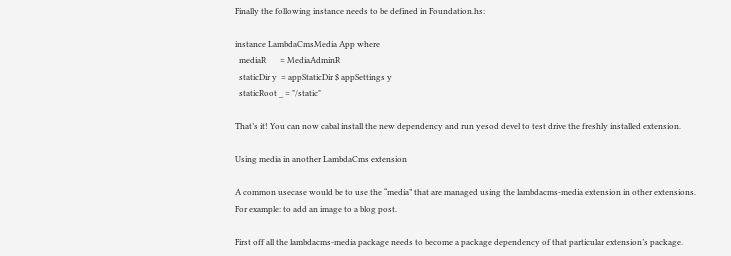Finally the following instance needs to be defined in Foundation.hs:

instance LambdaCmsMedia App where
  mediaR       = MediaAdminR
  staticDir y  = appStaticDir $ appSettings y
  staticRoot _ = "/static"

That’s it! You can now cabal install the new dependency and run yesod devel to test drive the freshly installed extension.

Using media in another LambdaCms extension

A common usecase would be to use the “media” that are managed using the lambdacms-media extension in other extensions. For example: to add an image to a blog post.

First off all the lambdacms-media package needs to become a package dependency of that particular extension’s package.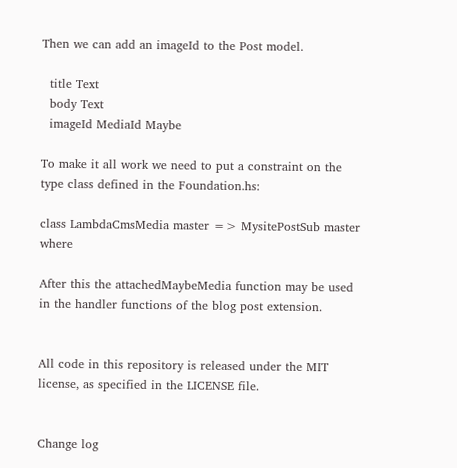Then we can add an imageId to the Post model.

  title Text
  body Text
  imageId MediaId Maybe

To make it all work we need to put a constraint on the type class defined in the Foundation.hs:

class LambdaCmsMedia master => MysitePostSub master where

After this the attachedMaybeMedia function may be used in the handler functions of the blog post extension.


All code in this repository is released under the MIT license, as specified in the LICENSE file.


Change log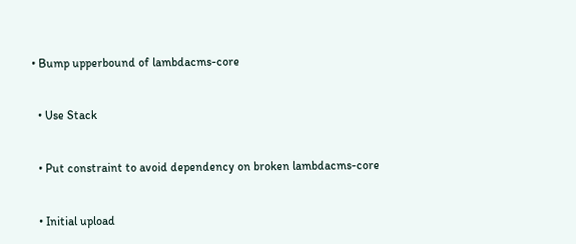• Bump upperbound of lambdacms-core


  • Use Stack


  • Put constraint to avoid dependency on broken lambdacms-core


  • Initial upload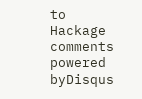to Hackage
comments powered byDisqus